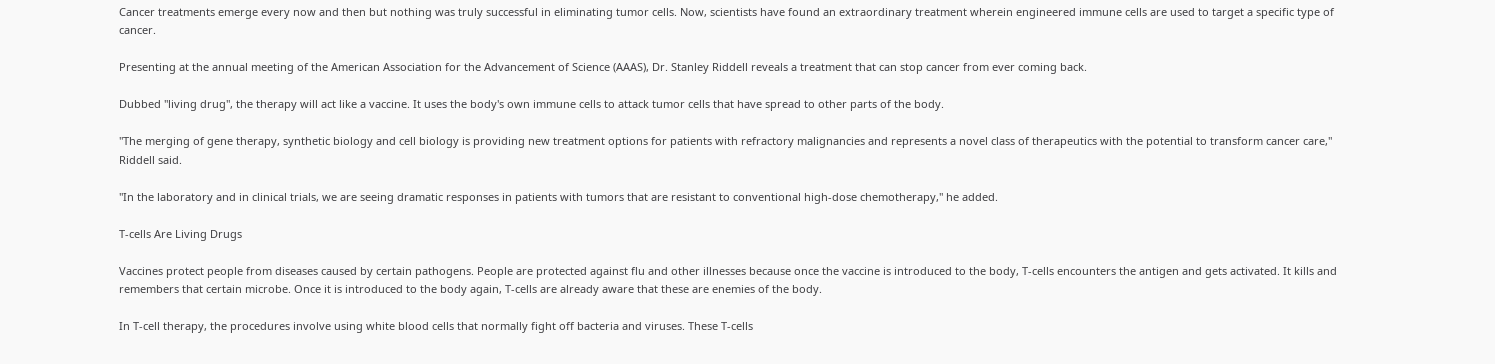Cancer treatments emerge every now and then but nothing was truly successful in eliminating tumor cells. Now, scientists have found an extraordinary treatment wherein engineered immune cells are used to target a specific type of cancer.

Presenting at the annual meeting of the American Association for the Advancement of Science (AAAS), Dr. Stanley Riddell reveals a treatment that can stop cancer from ever coming back.

Dubbed "living drug", the therapy will act like a vaccine. It uses the body's own immune cells to attack tumor cells that have spread to other parts of the body.

"The merging of gene therapy, synthetic biology and cell biology is providing new treatment options for patients with refractory malignancies and represents a novel class of therapeutics with the potential to transform cancer care," Riddell said.

"In the laboratory and in clinical trials, we are seeing dramatic responses in patients with tumors that are resistant to conventional high-dose chemotherapy," he added.

T-cells Are Living Drugs

Vaccines protect people from diseases caused by certain pathogens. People are protected against flu and other illnesses because once the vaccine is introduced to the body, T-cells encounters the antigen and gets activated. It kills and remembers that certain microbe. Once it is introduced to the body again, T-cells are already aware that these are enemies of the body.

In T-cell therapy, the procedures involve using white blood cells that normally fight off bacteria and viruses. These T-cells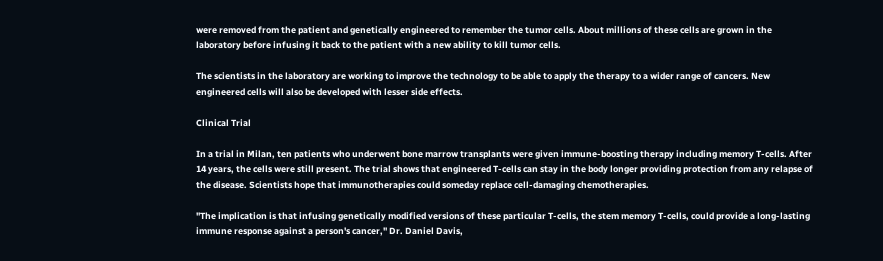were removed from the patient and genetically engineered to remember the tumor cells. About millions of these cells are grown in the laboratory before infusing it back to the patient with a new ability to kill tumor cells.

The scientists in the laboratory are working to improve the technology to be able to apply the therapy to a wider range of cancers. New engineered cells will also be developed with lesser side effects.

Clinical Trial

In a trial in Milan, ten patients who underwent bone marrow transplants were given immune-boosting therapy including memory T-cells. After 14 years, the cells were still present. The trial shows that engineered T-cells can stay in the body longer providing protection from any relapse of the disease. Scientists hope that immunotherapies could someday replace cell-damaging chemotherapies.

"The implication is that infusing genetically modified versions of these particular T-cells, the stem memory T-cells, could provide a long-lasting immune response against a person's cancer," Dr. Daniel Davis,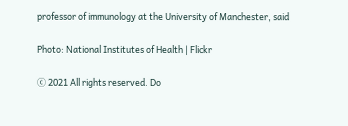professor of immunology at the University of Manchester, said

Photo: National Institutes of Health | Flickr

ⓒ 2021 All rights reserved. Do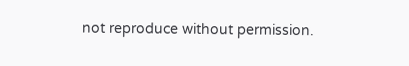not reproduce without permission.